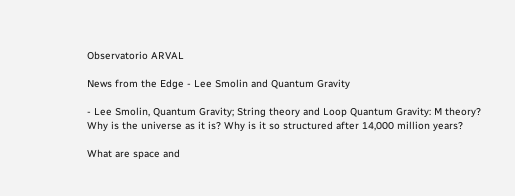Observatorio ARVAL

News from the Edge - Lee Smolin and Quantum Gravity

- Lee Smolin, Quantum Gravity; String theory and Loop Quantum Gravity: M theory?
Why is the universe as it is? Why is it so structured after 14,000 million years?

What are space and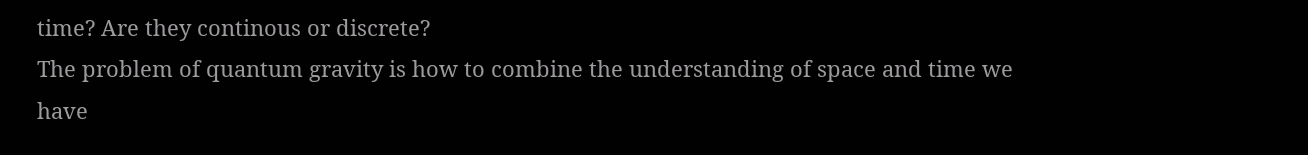time? Are they continous or discrete?
The problem of quantum gravity is how to combine the understanding of space and time we have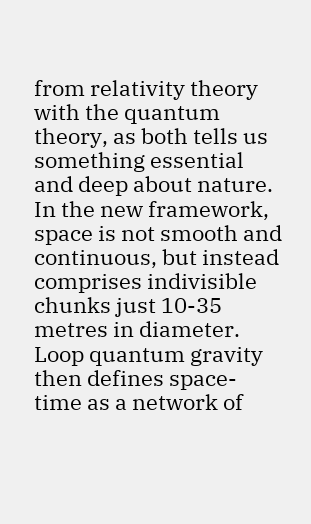from relativity theory with the quantum theory, as both tells us something essential and deep about nature.
In the new framework, space is not smooth and continuous, but instead comprises indivisible chunks just 10-35 metres in diameter. Loop quantum gravity then defines space-time as a network of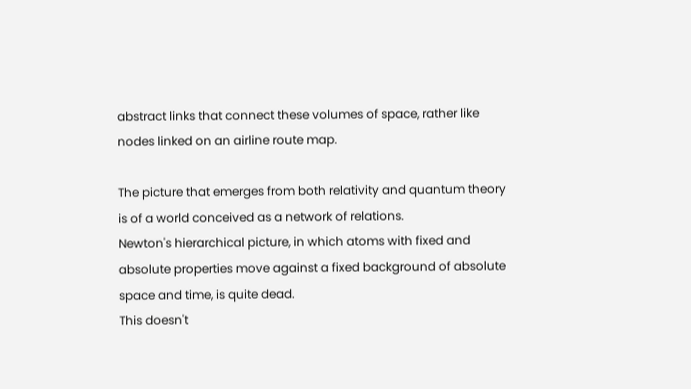abstract links that connect these volumes of space, rather like nodes linked on an airline route map.

The picture that emerges from both relativity and quantum theory is of a world conceived as a network of relations.
Newton's hierarchical picture, in which atoms with fixed and absolute properties move against a fixed background of absolute space and time, is quite dead.
This doesn't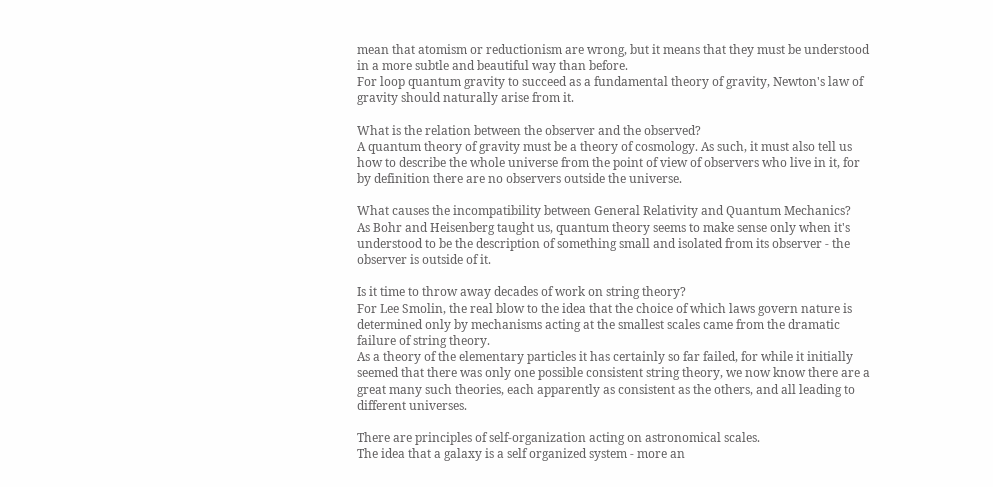mean that atomism or reductionism are wrong, but it means that they must be understood in a more subtle and beautiful way than before.
For loop quantum gravity to succeed as a fundamental theory of gravity, Newton's law of gravity should naturally arise from it.

What is the relation between the observer and the observed?
A quantum theory of gravity must be a theory of cosmology. As such, it must also tell us how to describe the whole universe from the point of view of observers who live in it, for by definition there are no observers outside the universe.

What causes the incompatibility between General Relativity and Quantum Mechanics?
As Bohr and Heisenberg taught us, quantum theory seems to make sense only when it's understood to be the description of something small and isolated from its observer - the observer is outside of it.

Is it time to throw away decades of work on string theory?
For Lee Smolin, the real blow to the idea that the choice of which laws govern nature is determined only by mechanisms acting at the smallest scales came from the dramatic failure of string theory.
As a theory of the elementary particles it has certainly so far failed, for while it initially seemed that there was only one possible consistent string theory, we now know there are a great many such theories, each apparently as consistent as the others, and all leading to different universes.

There are principles of self-organization acting on astronomical scales.
The idea that a galaxy is a self organized system - more an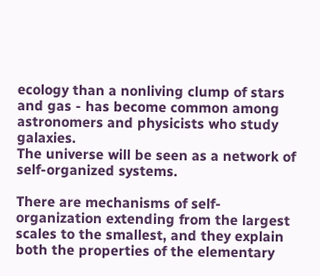ecology than a nonliving clump of stars and gas - has become common among astronomers and physicists who study galaxies.
The universe will be seen as a network of self-organized systems.

There are mechanisms of self-organization extending from the largest scales to the smallest, and they explain both the properties of the elementary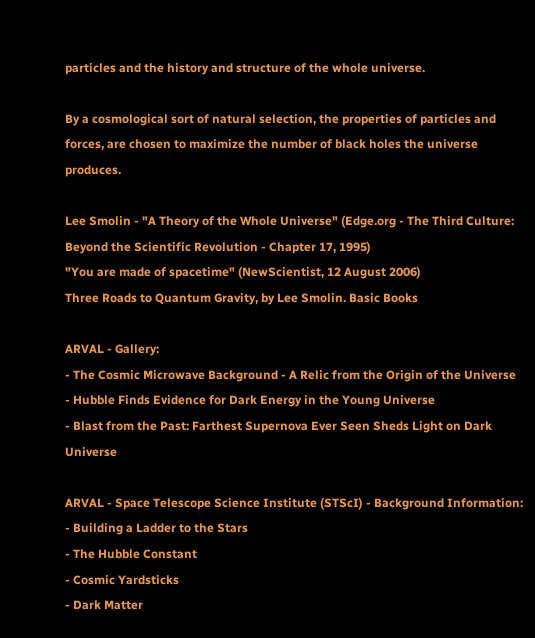particles and the history and structure of the whole universe.

By a cosmological sort of natural selection, the properties of particles and forces, are chosen to maximize the number of black holes the universe produces.

Lee Smolin - "A Theory of the Whole Universe" (Edge.org - The Third Culture: Beyond the Scientific Revolution - Chapter 17, 1995)
"You are made of spacetime" (NewScientist, 12 August 2006)
Three Roads to Quantum Gravity, by Lee Smolin. Basic Books

ARVAL - Gallery:
- The Cosmic Microwave Background - A Relic from the Origin of the Universe
- Hubble Finds Evidence for Dark Energy in the Young Universe
- Blast from the Past: Farthest Supernova Ever Seen Sheds Light on Dark Universe

ARVAL - Space Telescope Science Institute (STScI) - Background Information:
- Building a Ladder to the Stars
- The Hubble Constant
- Cosmic Yardsticks
- Dark Matter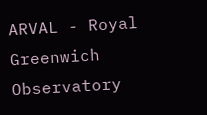ARVAL - Royal Greenwich Observatory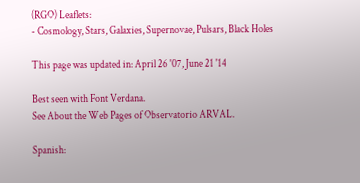(RGO) Leaflets:
- Cosmology, Stars, Galaxies, Supernovae, Pulsars, Black Holes

This page was updated in: April 26 '07, June 21 '14

Best seen with Font Verdana.
See About the Web Pages of Observatorio ARVAL.

Spanish: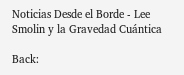Noticias Desde el Borde - Lee Smolin y la Gravedad Cuántica

Back: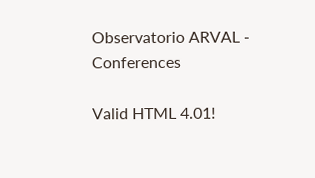Observatorio ARVAL - Conferences

Valid HTML 4.01!